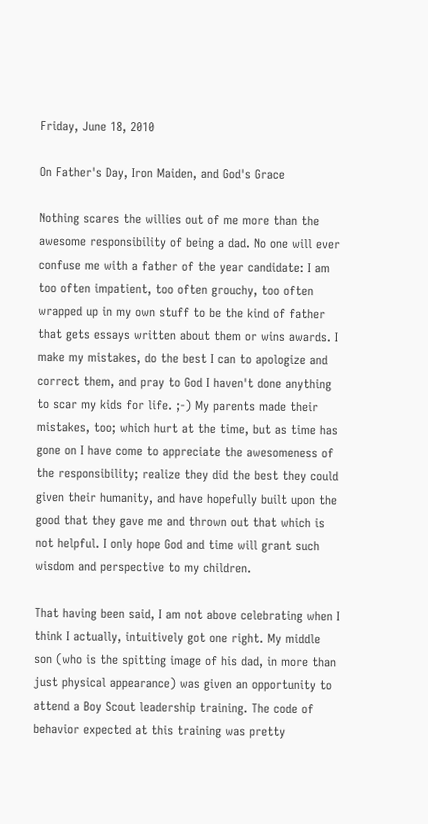Friday, June 18, 2010

On Father's Day, Iron Maiden, and God's Grace

Nothing scares the willies out of me more than the awesome responsibility of being a dad. No one will ever confuse me with a father of the year candidate: I am too often impatient, too often grouchy, too often wrapped up in my own stuff to be the kind of father that gets essays written about them or wins awards. I make my mistakes, do the best I can to apologize and correct them, and pray to God I haven't done anything to scar my kids for life. ;-) My parents made their mistakes, too; which hurt at the time, but as time has gone on I have come to appreciate the awesomeness of the responsibility; realize they did the best they could given their humanity, and have hopefully built upon the good that they gave me and thrown out that which is not helpful. I only hope God and time will grant such wisdom and perspective to my children.

That having been said, I am not above celebrating when I think I actually, intuitively got one right. My middle son (who is the spitting image of his dad, in more than just physical appearance) was given an opportunity to attend a Boy Scout leadership training. The code of behavior expected at this training was pretty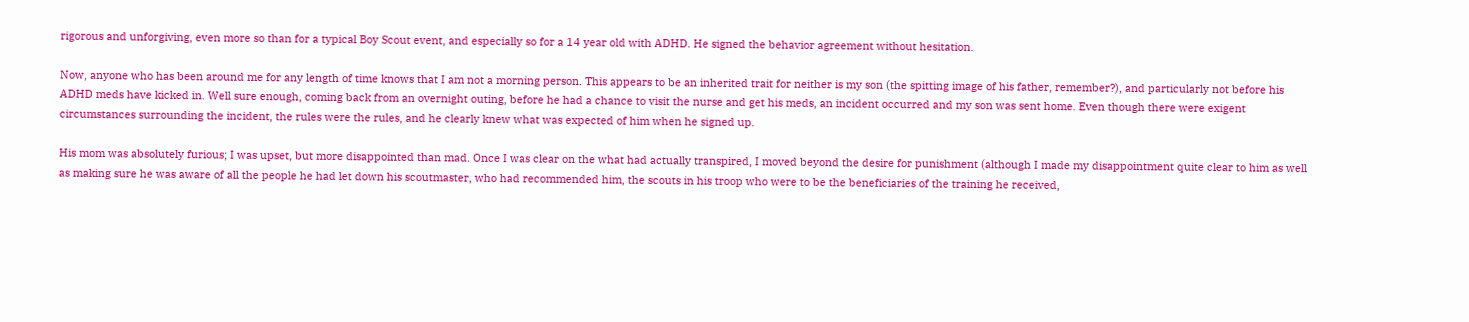rigorous and unforgiving, even more so than for a typical Boy Scout event, and especially so for a 14 year old with ADHD. He signed the behavior agreement without hesitation.

Now, anyone who has been around me for any length of time knows that I am not a morning person. This appears to be an inherited trait for neither is my son (the spitting image of his father, remember?), and particularly not before his ADHD meds have kicked in. Well sure enough, coming back from an overnight outing, before he had a chance to visit the nurse and get his meds, an incident occurred and my son was sent home. Even though there were exigent circumstances surrounding the incident, the rules were the rules, and he clearly knew what was expected of him when he signed up.

His mom was absolutely furious; I was upset, but more disappointed than mad. Once I was clear on the what had actually transpired, I moved beyond the desire for punishment (although I made my disappointment quite clear to him as well as making sure he was aware of all the people he had let down his scoutmaster, who had recommended him, the scouts in his troop who were to be the beneficiaries of the training he received,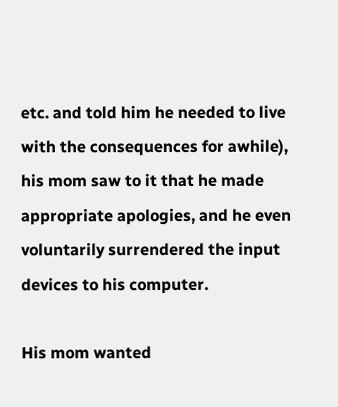etc. and told him he needed to live with the consequences for awhile), his mom saw to it that he made appropriate apologies, and he even voluntarily surrendered the input devices to his computer.

His mom wanted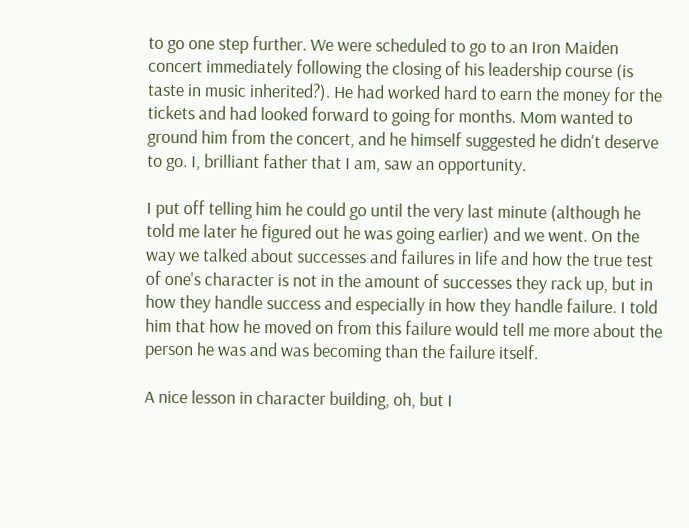to go one step further. We were scheduled to go to an Iron Maiden concert immediately following the closing of his leadership course (is taste in music inherited?). He had worked hard to earn the money for the tickets and had looked forward to going for months. Mom wanted to ground him from the concert, and he himself suggested he didn't deserve to go. I, brilliant father that I am, saw an opportunity.

I put off telling him he could go until the very last minute (although he told me later he figured out he was going earlier) and we went. On the way we talked about successes and failures in life and how the true test of one's character is not in the amount of successes they rack up, but in how they handle success and especially in how they handle failure. I told him that how he moved on from this failure would tell me more about the person he was and was becoming than the failure itself.

A nice lesson in character building, oh, but I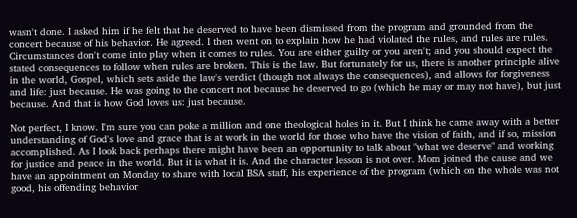wasn't done. I asked him if he felt that he deserved to have been dismissed from the program and grounded from the concert because of his behavior. He agreed. I then went on to explain how he had violated the rules, and rules are rules. Circumstances don't come into play when it comes to rules. You are either guilty or you aren't; and you should expect the stated consequences to follow when rules are broken. This is the law. But fortunately for us, there is another principle alive in the world, Gospel, which sets aside the law's verdict (though not always the consequences), and allows for forgiveness and life: just because. He was going to the concert not because he deserved to go (which he may or may not have), but just because. And that is how God loves us: just because.

Not perfect, I know. I'm sure you can poke a million and one theological holes in it. But I think he came away with a better understanding of God's love and grace that is at work in the world for those who have the vision of faith, and if so, mission accomplished. As I look back perhaps there might have been an opportunity to talk about "what we deserve" and working for justice and peace in the world. But it is what it is. And the character lesson is not over. Mom joined the cause and we have an appointment on Monday to share with local BSA staff, his experience of the program (which on the whole was not good, his offending behavior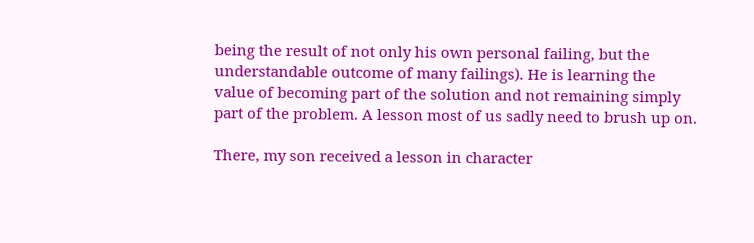being the result of not only his own personal failing, but the understandable outcome of many failings). He is learning the value of becoming part of the solution and not remaining simply part of the problem. A lesson most of us sadly need to brush up on.

There, my son received a lesson in character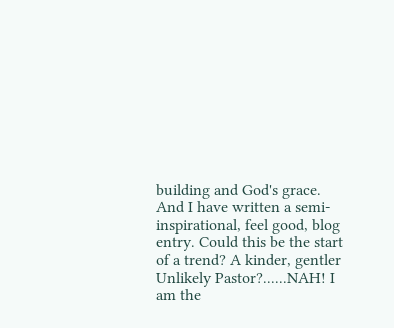building and God's grace. And I have written a semi-inspirational, feel good, blog entry. Could this be the start of a trend? A kinder, gentler Unlikely Pastor?......NAH! I am the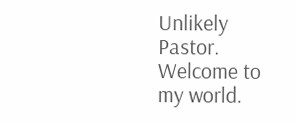Unlikely Pastor. Welcome to my world.